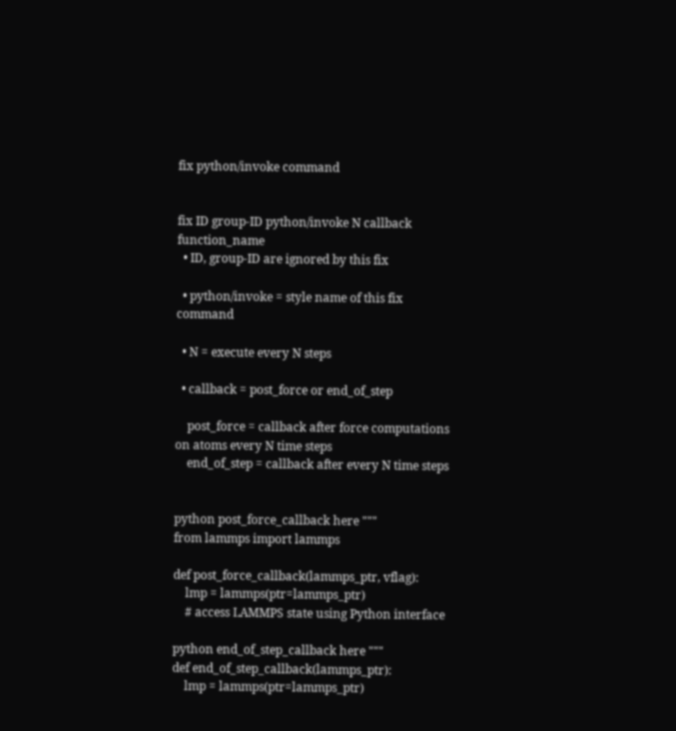fix python/invoke command


fix ID group-ID python/invoke N callback function_name
  • ID, group-ID are ignored by this fix

  • python/invoke = style name of this fix command

  • N = execute every N steps

  • callback = post_force or end_of_step

    post_force = callback after force computations on atoms every N time steps
    end_of_step = callback after every N time steps


python post_force_callback here """
from lammps import lammps

def post_force_callback(lammps_ptr, vflag):
    lmp = lammps(ptr=lammps_ptr)
    # access LAMMPS state using Python interface

python end_of_step_callback here """
def end_of_step_callback(lammps_ptr):
    lmp = lammps(ptr=lammps_ptr)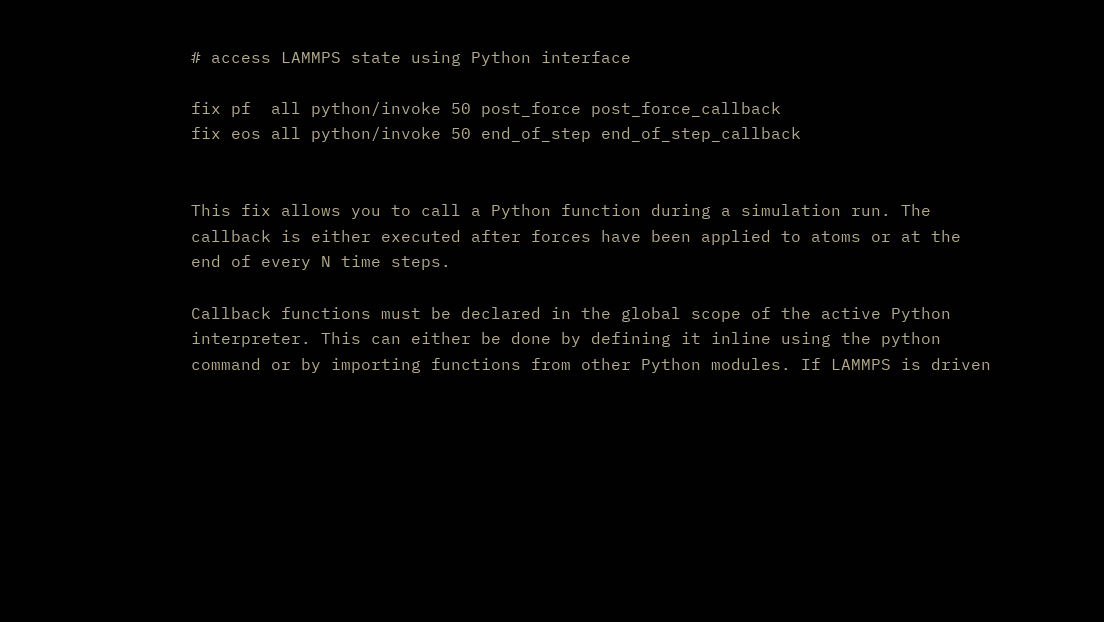# access LAMMPS state using Python interface

fix pf  all python/invoke 50 post_force post_force_callback
fix eos all python/invoke 50 end_of_step end_of_step_callback


This fix allows you to call a Python function during a simulation run. The callback is either executed after forces have been applied to atoms or at the end of every N time steps.

Callback functions must be declared in the global scope of the active Python interpreter. This can either be done by defining it inline using the python command or by importing functions from other Python modules. If LAMMPS is driven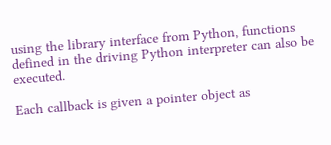using the library interface from Python, functions defined in the driving Python interpreter can also be executed.

Each callback is given a pointer object as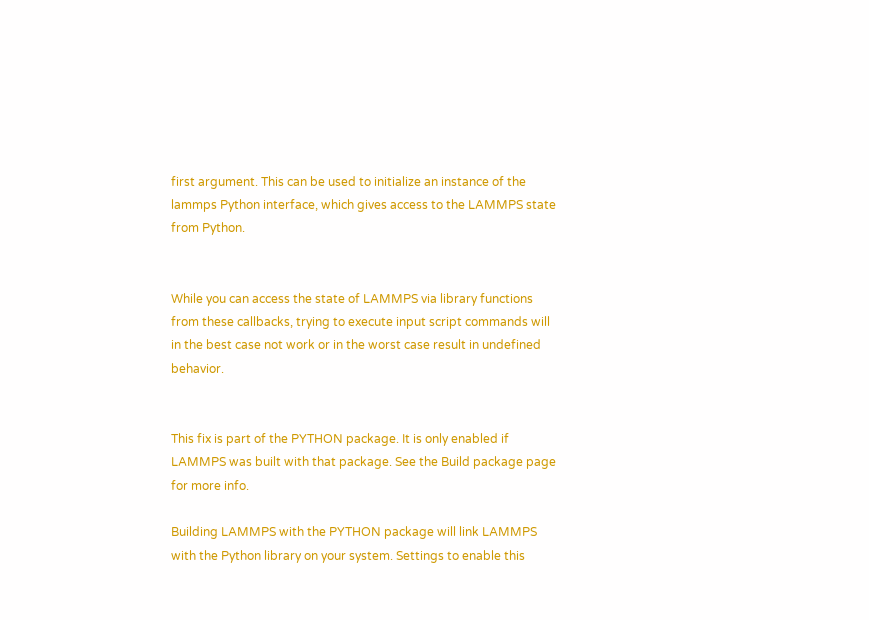first argument. This can be used to initialize an instance of the lammps Python interface, which gives access to the LAMMPS state from Python.


While you can access the state of LAMMPS via library functions from these callbacks, trying to execute input script commands will in the best case not work or in the worst case result in undefined behavior.


This fix is part of the PYTHON package. It is only enabled if LAMMPS was built with that package. See the Build package page for more info.

Building LAMMPS with the PYTHON package will link LAMMPS with the Python library on your system. Settings to enable this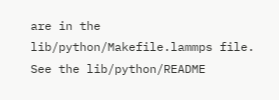are in the lib/python/Makefile.lammps file. See the lib/python/README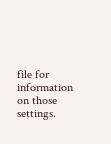file for information on those settings.